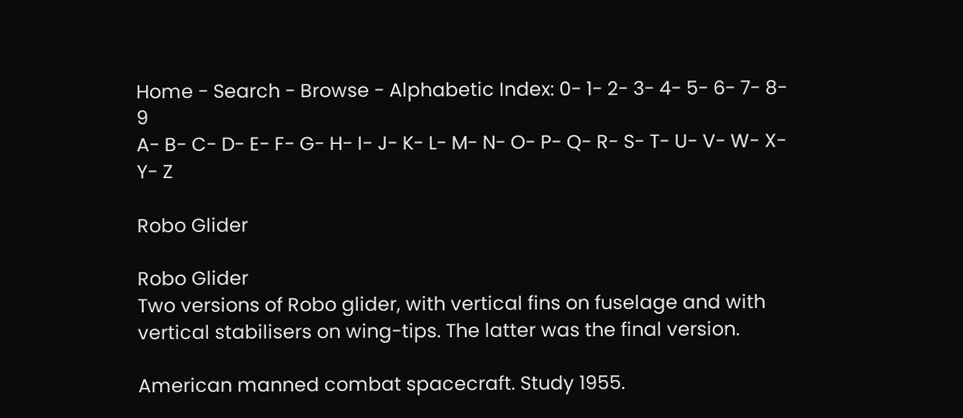Home - Search - Browse - Alphabetic Index: 0- 1- 2- 3- 4- 5- 6- 7- 8- 9
A- B- C- D- E- F- G- H- I- J- K- L- M- N- O- P- Q- R- S- T- U- V- W- X- Y- Z

Robo Glider

Robo Glider
Two versions of Robo glider, with vertical fins on fuselage and with vertical stabilisers on wing-tips. The latter was the final version.

American manned combat spacecraft. Study 1955.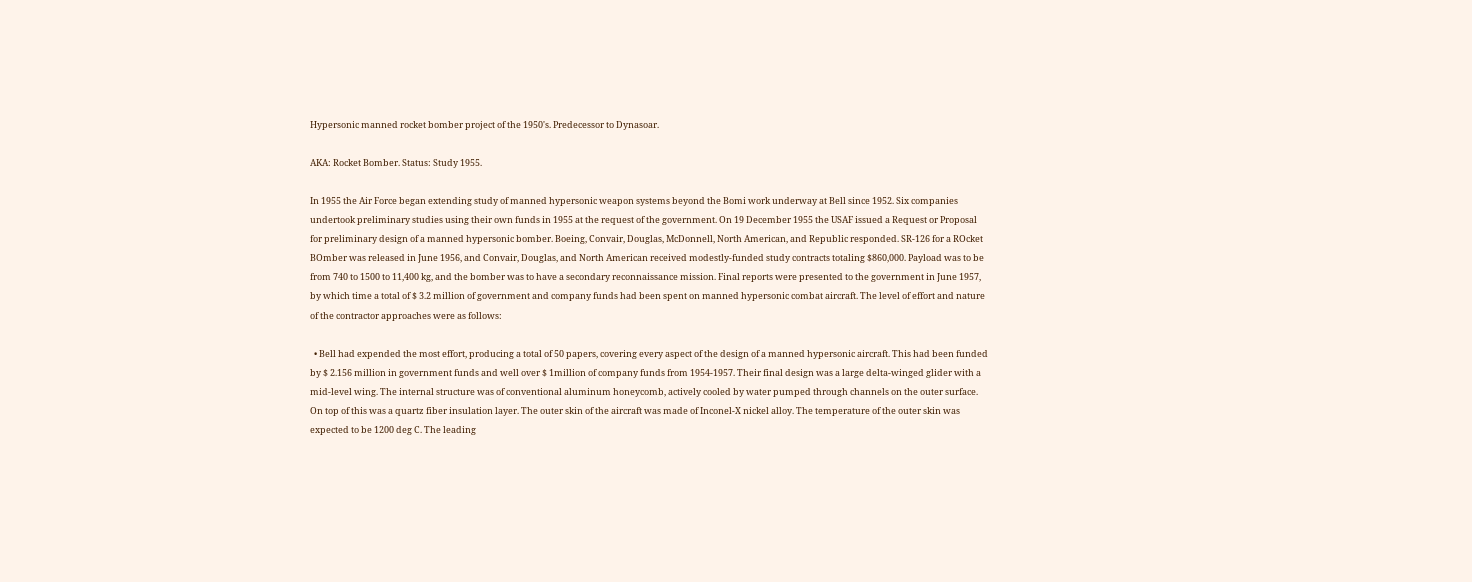Hypersonic manned rocket bomber project of the 1950's. Predecessor to Dynasoar.

AKA: Rocket Bomber. Status: Study 1955.

In 1955 the Air Force began extending study of manned hypersonic weapon systems beyond the Bomi work underway at Bell since 1952. Six companies undertook preliminary studies using their own funds in 1955 at the request of the government. On 19 December 1955 the USAF issued a Request or Proposal for preliminary design of a manned hypersonic bomber. Boeing, Convair, Douglas, McDonnell, North American, and Republic responded. SR-126 for a ROcket BOmber was released in June 1956, and Convair, Douglas, and North American received modestly-funded study contracts totaling $860,000. Payload was to be from 740 to 1500 to 11,400 kg, and the bomber was to have a secondary reconnaissance mission. Final reports were presented to the government in June 1957, by which time a total of $ 3.2 million of government and company funds had been spent on manned hypersonic combat aircraft. The level of effort and nature of the contractor approaches were as follows:

  • Bell had expended the most effort, producing a total of 50 papers, covering every aspect of the design of a manned hypersonic aircraft. This had been funded by $ 2.156 million in government funds and well over $ 1million of company funds from 1954-1957. Their final design was a large delta-winged glider with a mid-level wing. The internal structure was of conventional aluminum honeycomb, actively cooled by water pumped through channels on the outer surface. On top of this was a quartz fiber insulation layer. The outer skin of the aircraft was made of Inconel-X nickel alloy. The temperature of the outer skin was expected to be 1200 deg C. The leading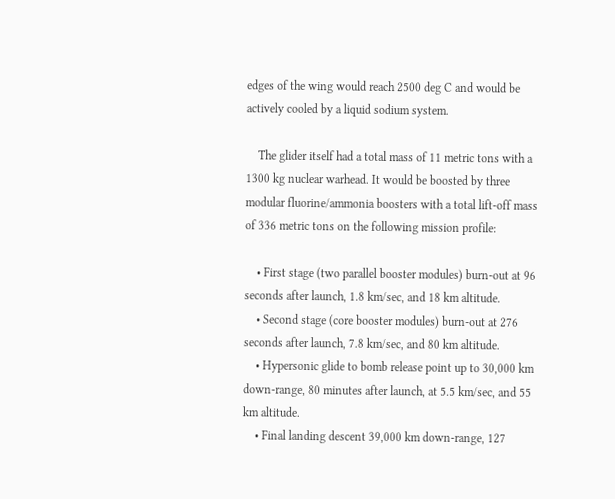edges of the wing would reach 2500 deg C and would be actively cooled by a liquid sodium system.

    The glider itself had a total mass of 11 metric tons with a 1300 kg nuclear warhead. It would be boosted by three modular fluorine/ammonia boosters with a total lift-off mass of 336 metric tons on the following mission profile:

    • First stage (two parallel booster modules) burn-out at 96 seconds after launch, 1.8 km/sec, and 18 km altitude.
    • Second stage (core booster modules) burn-out at 276 seconds after launch, 7.8 km/sec, and 80 km altitude.
    • Hypersonic glide to bomb release point up to 30,000 km down-range, 80 minutes after launch, at 5.5 km/sec, and 55 km altitude.
    • Final landing descent 39,000 km down-range, 127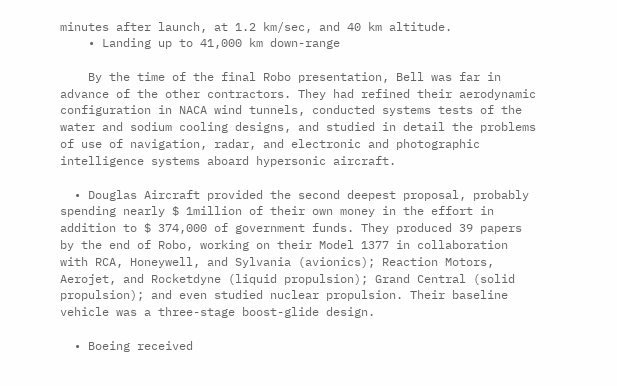minutes after launch, at 1.2 km/sec, and 40 km altitude.
    • Landing up to 41,000 km down-range

    By the time of the final Robo presentation, Bell was far in advance of the other contractors. They had refined their aerodynamic configuration in NACA wind tunnels, conducted systems tests of the water and sodium cooling designs, and studied in detail the problems of use of navigation, radar, and electronic and photographic intelligence systems aboard hypersonic aircraft.

  • Douglas Aircraft provided the second deepest proposal, probably spending nearly $ 1million of their own money in the effort in addition to $ 374,000 of government funds. They produced 39 papers by the end of Robo, working on their Model 1377 in collaboration with RCA, Honeywell, and Sylvania (avionics); Reaction Motors, Aerojet, and Rocketdyne (liquid propulsion); Grand Central (solid propulsion); and even studied nuclear propulsion. Their baseline vehicle was a three-stage boost-glide design.

  • Boeing received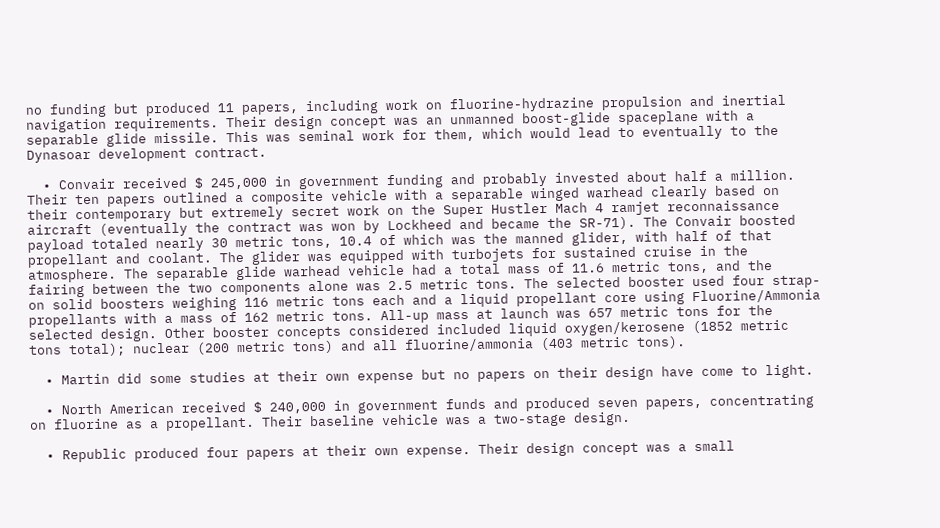no funding but produced 11 papers, including work on fluorine-hydrazine propulsion and inertial navigation requirements. Their design concept was an unmanned boost-glide spaceplane with a separable glide missile. This was seminal work for them, which would lead to eventually to the Dynasoar development contract.

  • Convair received $ 245,000 in government funding and probably invested about half a million. Their ten papers outlined a composite vehicle with a separable winged warhead clearly based on their contemporary but extremely secret work on the Super Hustler Mach 4 ramjet reconnaissance aircraft (eventually the contract was won by Lockheed and became the SR-71). The Convair boosted payload totaled nearly 30 metric tons, 10.4 of which was the manned glider, with half of that propellant and coolant. The glider was equipped with turbojets for sustained cruise in the atmosphere. The separable glide warhead vehicle had a total mass of 11.6 metric tons, and the fairing between the two components alone was 2.5 metric tons. The selected booster used four strap-on solid boosters weighing 116 metric tons each and a liquid propellant core using Fluorine/Ammonia propellants with a mass of 162 metric tons. All-up mass at launch was 657 metric tons for the selected design. Other booster concepts considered included liquid oxygen/kerosene (1852 metric tons total); nuclear (200 metric tons) and all fluorine/ammonia (403 metric tons).

  • Martin did some studies at their own expense but no papers on their design have come to light.

  • North American received $ 240,000 in government funds and produced seven papers, concentrating on fluorine as a propellant. Their baseline vehicle was a two-stage design.

  • Republic produced four papers at their own expense. Their design concept was a small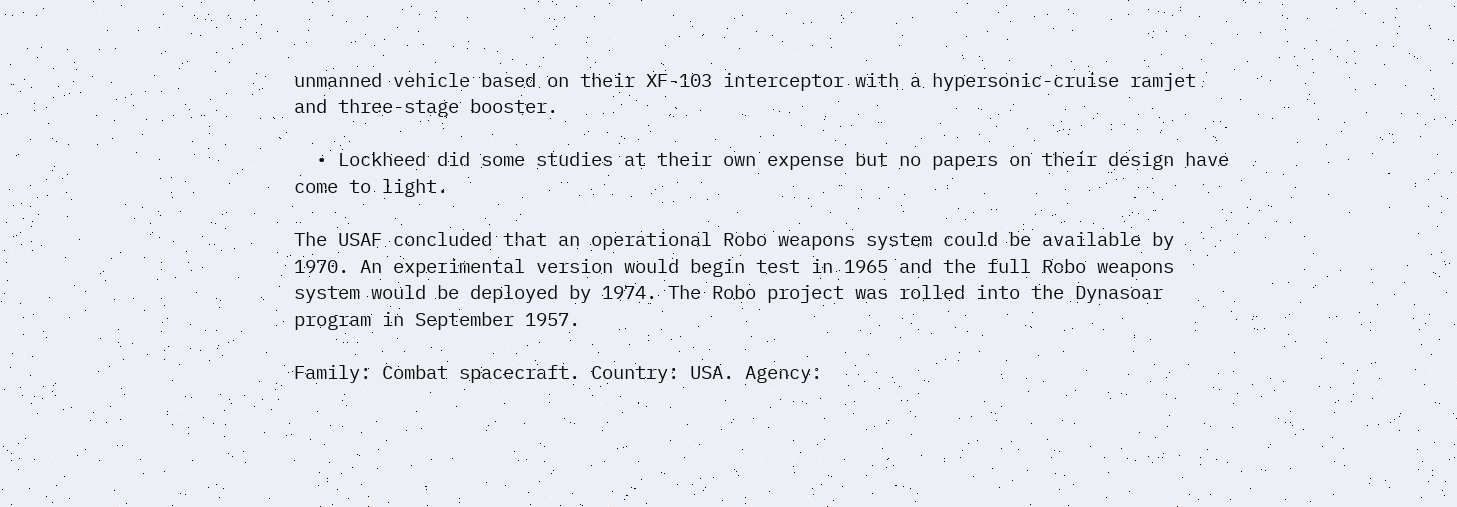unmanned vehicle based on their XF-103 interceptor with a hypersonic-cruise ramjet and three-stage booster.

  • Lockheed did some studies at their own expense but no papers on their design have come to light.

The USAF concluded that an operational Robo weapons system could be available by 1970. An experimental version would begin test in 1965 and the full Robo weapons system would be deployed by 1974. The Robo project was rolled into the Dynasoar program in September 1957.

Family: Combat spacecraft. Country: USA. Agency: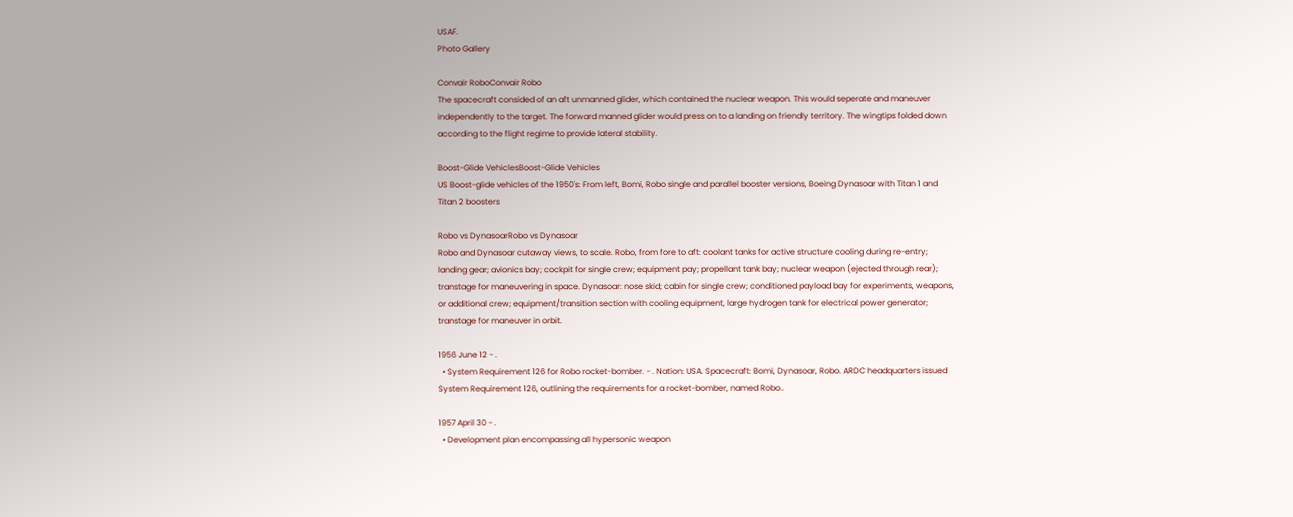USAF.
Photo Gallery

Convair RoboConvair Robo
The spacecraft consided of an aft unmanned glider, which contained the nuclear weapon. This would seperate and maneuver independently to the target. The forward manned glider would press on to a landing on friendly territory. The wingtips folded down according to the flight regime to provide lateral stability.

Boost-Glide VehiclesBoost-Glide Vehicles
US Boost-glide vehicles of the 1950's: From left, Bomi, Robo single and parallel booster versions, Boeing Dynasoar with Titan 1 and Titan 2 boosters

Robo vs DynasoarRobo vs Dynasoar
Robo and Dynasoar cutaway views, to scale. Robo, from fore to aft: coolant tanks for active structure cooling during re-entry; landing gear; avionics bay; cockpit for single crew; equipment pay; propellant tank bay; nuclear weapon (ejected through rear); transtage for maneuvering in space. Dynasoar: nose skid; cabin for single crew; conditioned payload bay for experiments, weapons, or additional crew; equipment/transition section with cooling equipment, large hydrogen tank for electrical power generator; transtage for maneuver in orbit.

1956 June 12 - .
  • System Requirement 126 for Robo rocket-bomber. - . Nation: USA. Spacecraft: Bomi, Dynasoar, Robo. ARDC headquarters issued System Requirement 126, outlining the requirements for a rocket-bomber, named Robo..

1957 April 30 - .
  • Development plan encompassing all hypersonic weapon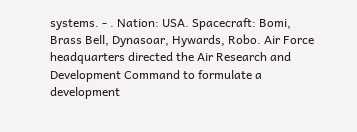systems. - . Nation: USA. Spacecraft: Bomi, Brass Bell, Dynasoar, Hywards, Robo. Air Force headquarters directed the Air Research and Development Command to formulate a development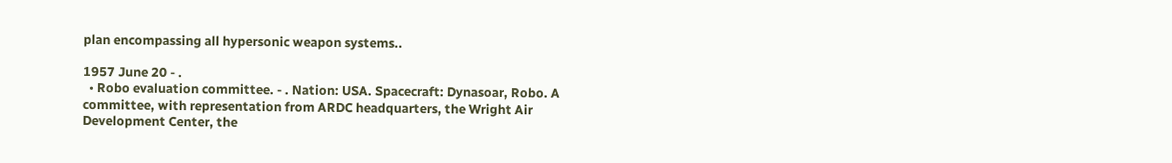plan encompassing all hypersonic weapon systems..

1957 June 20 - .
  • Robo evaluation committee. - . Nation: USA. Spacecraft: Dynasoar, Robo. A committee, with representation from ARDC headquarters, the Wright Air Development Center, the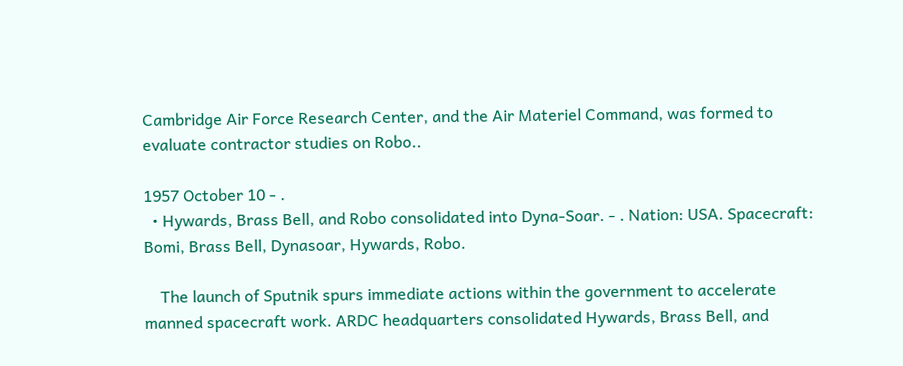Cambridge Air Force Research Center, and the Air Materiel Command, was formed to evaluate contractor studies on Robo..

1957 October 10 - .
  • Hywards, Brass Bell, and Robo consolidated into Dyna-Soar. - . Nation: USA. Spacecraft: Bomi, Brass Bell, Dynasoar, Hywards, Robo.

    The launch of Sputnik spurs immediate actions within the government to accelerate manned spacecraft work. ARDC headquarters consolidated Hywards, Brass Bell, and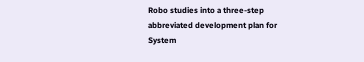Robo studies into a three-step abbreviated development plan for System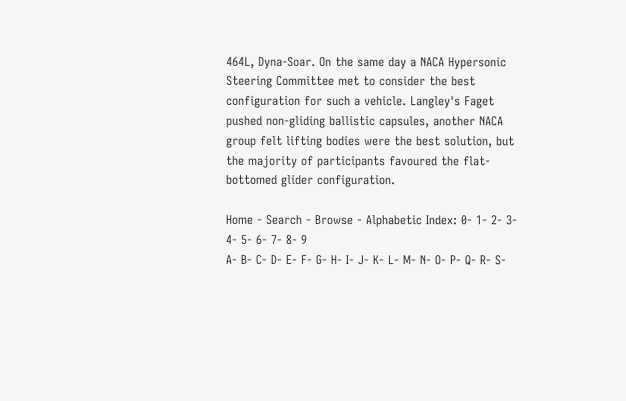464L, Dyna-Soar. On the same day a NACA Hypersonic Steering Committee met to consider the best configuration for such a vehicle. Langley's Faget pushed non-gliding ballistic capsules, another NACA group felt lifting bodies were the best solution, but the majority of participants favoured the flat-bottomed glider configuration.

Home - Search - Browse - Alphabetic Index: 0- 1- 2- 3- 4- 5- 6- 7- 8- 9
A- B- C- D- E- F- G- H- I- J- K- L- M- N- O- P- Q- R- S-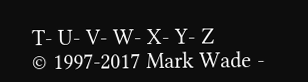T- U- V- W- X- Y- Z
© 1997-2017 Mark Wade -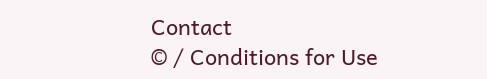Contact
© / Conditions for Use